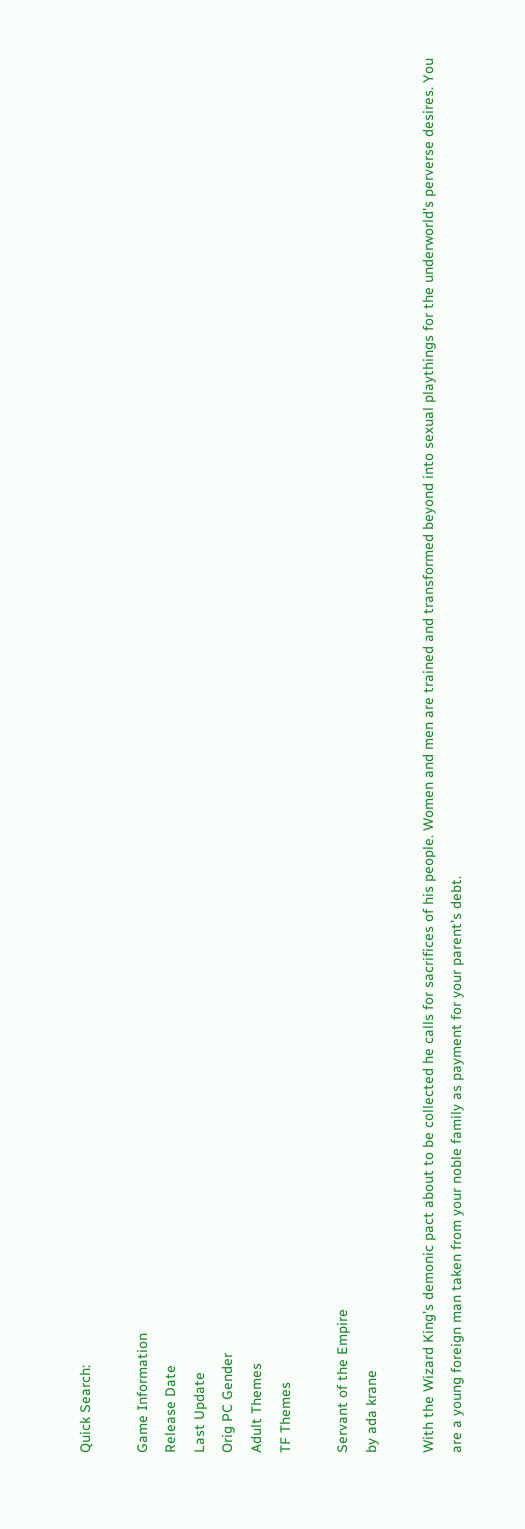Quick Search:

Game Information
Release Date
Last Update
Orig PC Gender
Adult Themes
TF Themes

Servant of the Empire
by ada krane

With the Wizard King’s demonic pact about to be collected he calls for sacrifices of his people. Women and men are trained and transformed beyond into sexual playthings for the underworld's perverse desires. You are a young foreign man taken from your noble family as payment for your parent’s debt.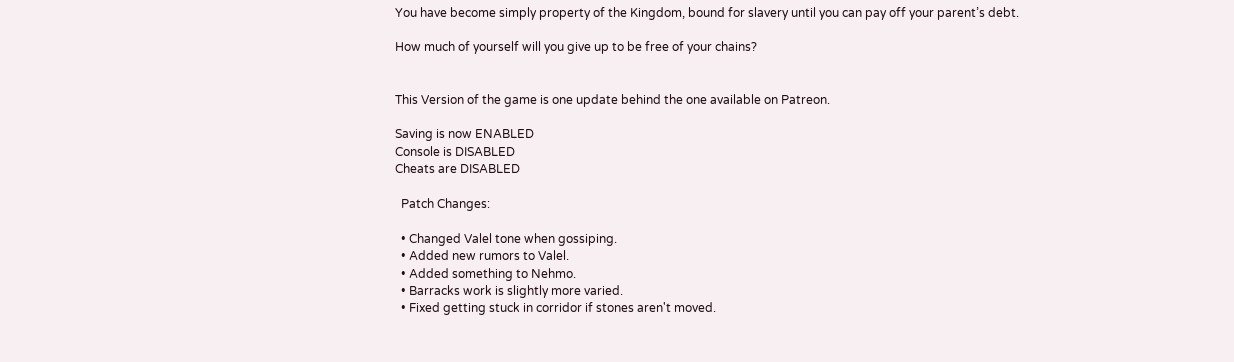You have become simply property of the Kingdom, bound for slavery until you can pay off your parent’s debt.

How much of yourself will you give up to be free of your chains?


This Version of the game is one update behind the one available on Patreon.

Saving is now ENABLED
Console is DISABLED
Cheats are DISABLED

  Patch Changes:

  • Changed Valel tone when gossiping.
  • Added new rumors to Valel.
  • Added something to Nehmo.
  • Barracks work is slightly more varied.
  • Fixed getting stuck in corridor if stones aren't moved.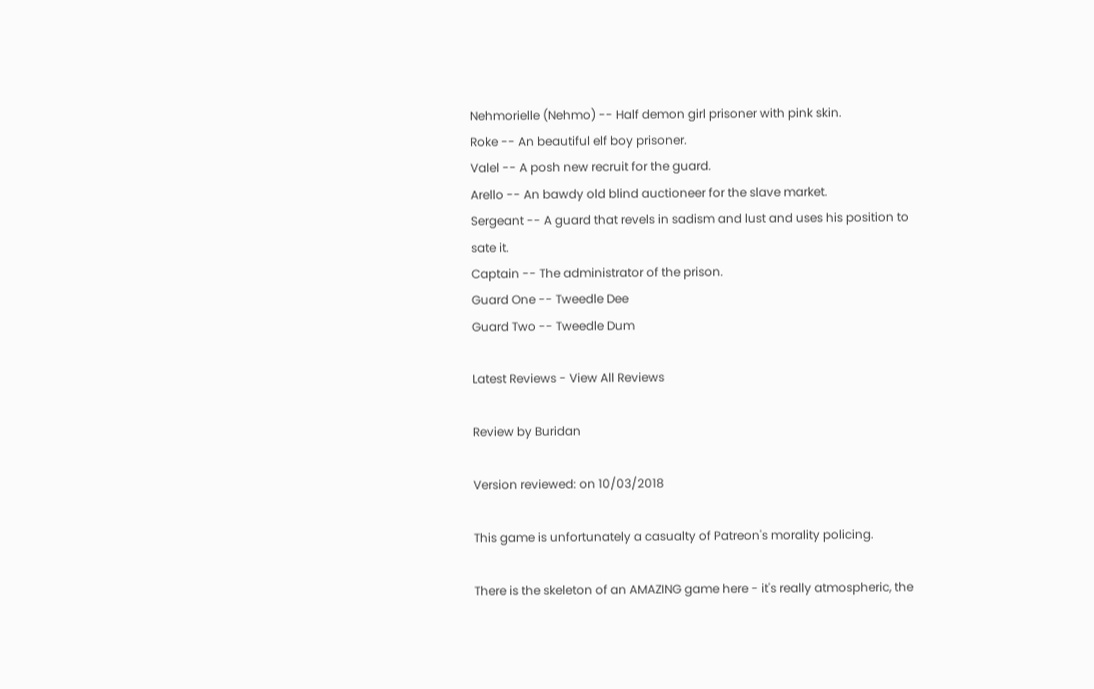Nehmorielle (Nehmo) -- Half demon girl prisoner with pink skin.
Roke -- An beautiful elf boy prisoner.
Valel -- A posh new recruit for the guard.
Arello -- An bawdy old blind auctioneer for the slave market.
Sergeant -- A guard that revels in sadism and lust and uses his position to sate it.
Captain -- The administrator of the prison.
Guard One -- Tweedle Dee
Guard Two -- Tweedle Dum

Latest Reviews - View All Reviews

Review by Buridan

Version reviewed: on 10/03/2018

This game is unfortunately a casualty of Patreon's morality policing.

There is the skeleton of an AMAZING game here - it's really atmospheric, the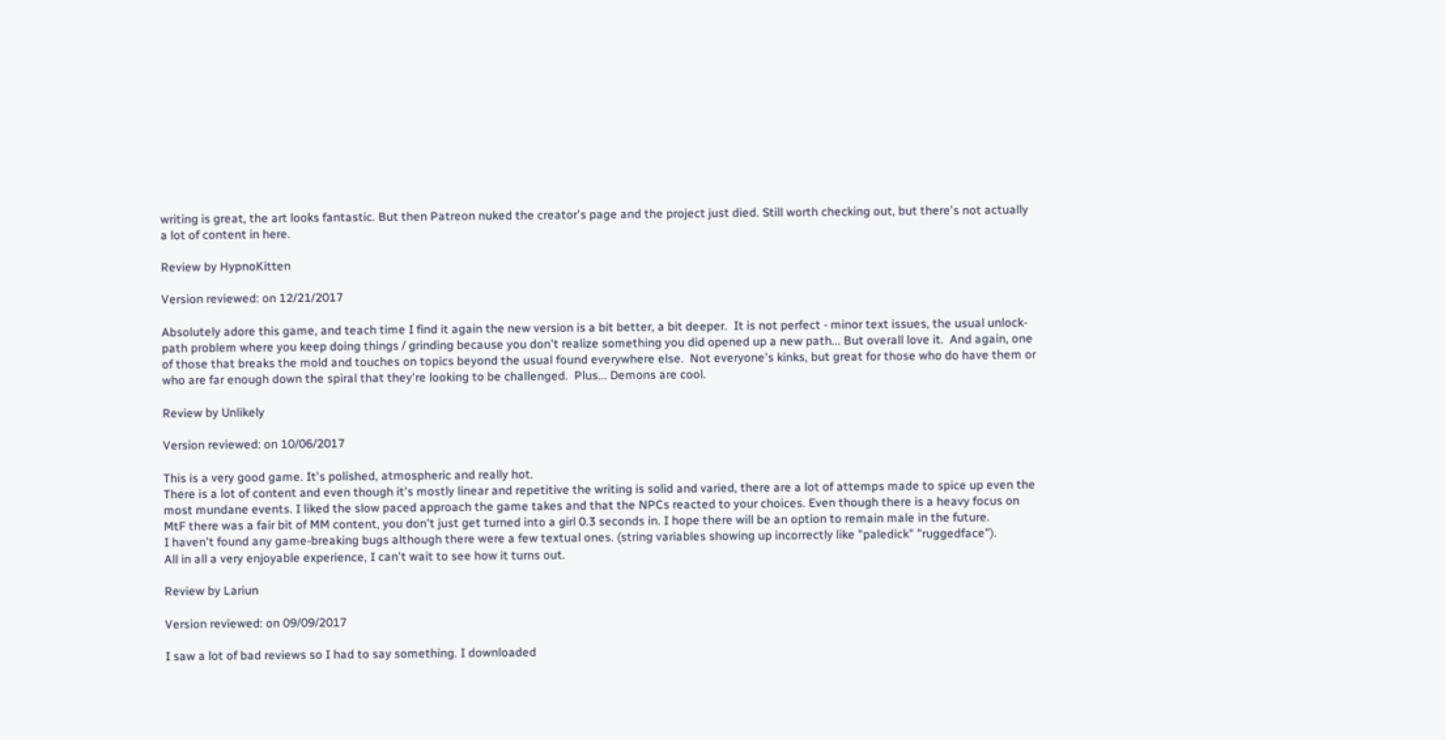writing is great, the art looks fantastic. But then Patreon nuked the creator's page and the project just died. Still worth checking out, but there's not actually a lot of content in here.

Review by HypnoKitten

Version reviewed: on 12/21/2017

Absolutely adore this game, and teach time I find it again the new version is a bit better, a bit deeper.  It is not perfect - minor text issues, the usual unlock-path problem where you keep doing things / grinding because you don't realize something you did opened up a new path... But overall love it.  And again, one of those that breaks the mold and touches on topics beyond the usual found everywhere else.  Not everyone's kinks, but great for those who do have them or who are far enough down the spiral that they're looking to be challenged.  Plus... Demons are cool.

Review by Unlikely

Version reviewed: on 10/06/2017

This is a very good game. It's polished, atmospheric and really hot.
There is a lot of content and even though it's mostly linear and repetitive the writing is solid and varied, there are a lot of attemps made to spice up even the most mundane events. I liked the slow paced approach the game takes and that the NPCs reacted to your choices. Even though there is a heavy focus on MtF there was a fair bit of MM content, you don't just get turned into a girl 0.3 seconds in. I hope there will be an option to remain male in the future.
I haven't found any game-breaking bugs although there were a few textual ones. (string variables showing up incorrectly like "paledick" "ruggedface").
All in all a very enjoyable experience, I can't wait to see how it turns out.

Review by Lariun

Version reviewed: on 09/09/2017

I saw a lot of bad reviews so I had to say something. I downloaded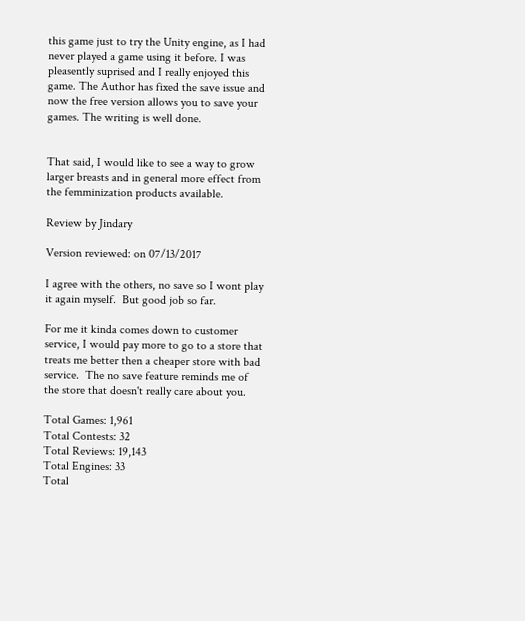this game just to try the Unity engine, as I had never played a game using it before. I was pleasently suprised and I really enjoyed this game. The Author has fixed the save issue and now the free version allows you to save your games. The writing is well done.


That said, I would like to see a way to grow larger breasts and in general more effect from the femminization products available.

Review by Jindary

Version reviewed: on 07/13/2017

I agree with the others, no save so I wont play it again myself.  But good job so far.

For me it kinda comes down to customer service, I would pay more to go to a store that treats me better then a cheaper store with bad service.  The no save feature reminds me of the store that doesn't really care about you.

Total Games: 1,961
Total Contests: 32
Total Reviews: 19,143
Total Engines: 33
Total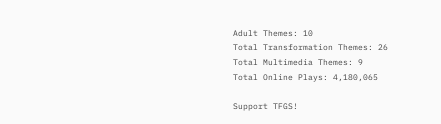Adult Themes: 10
Total Transformation Themes: 26
Total Multimedia Themes: 9
Total Online Plays: 4,180,065

Support TFGS!